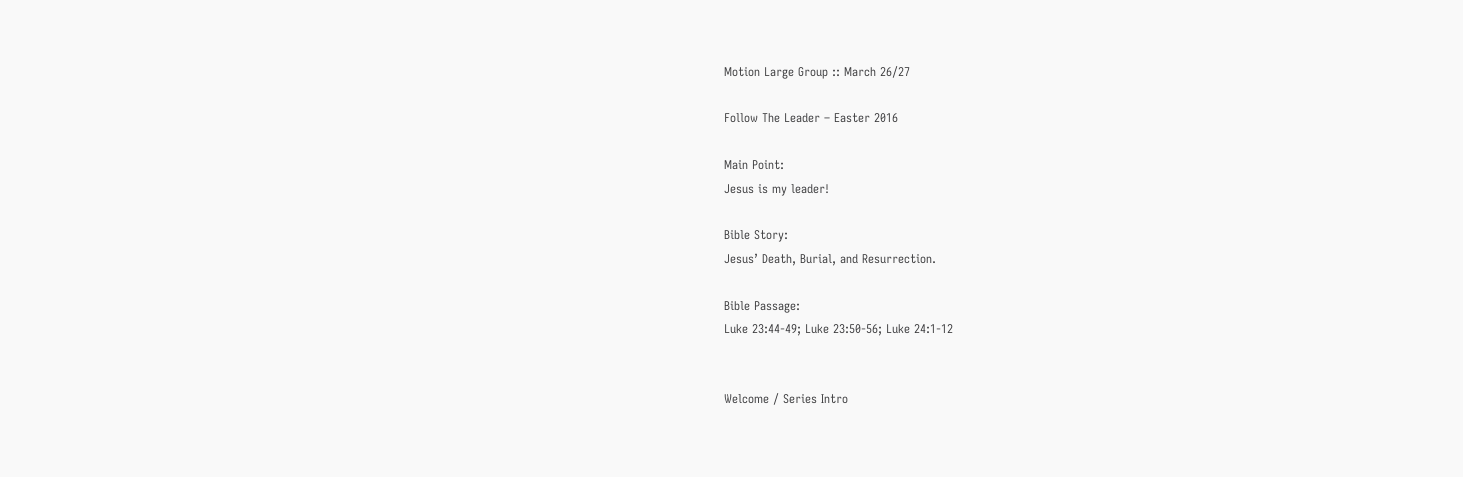Motion Large Group :: March 26/27

Follow The Leader – Easter 2016

Main Point:
Jesus is my leader!

Bible Story:
Jesus’ Death, Burial, and Resurrection.

Bible Passage:
Luke 23:44-49; Luke 23:50-56; Luke 24:1-12


Welcome / Series Intro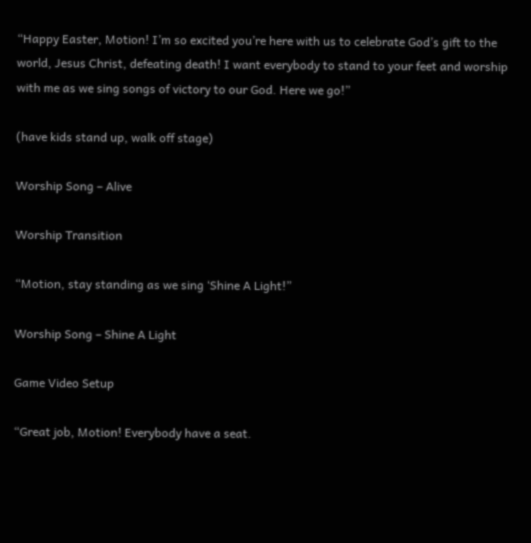“Happy Easter, Motion! I’m so excited you’re here with us to celebrate God’s gift to the world, Jesus Christ, defeating death! I want everybody to stand to your feet and worship with me as we sing songs of victory to our God. Here we go!”

(have kids stand up, walk off stage)

Worship Song – Alive

Worship Transition

“Motion, stay standing as we sing ‘Shine A Light!”

Worship Song – Shine A Light

Game Video Setup

“Great job, Motion! Everybody have a seat.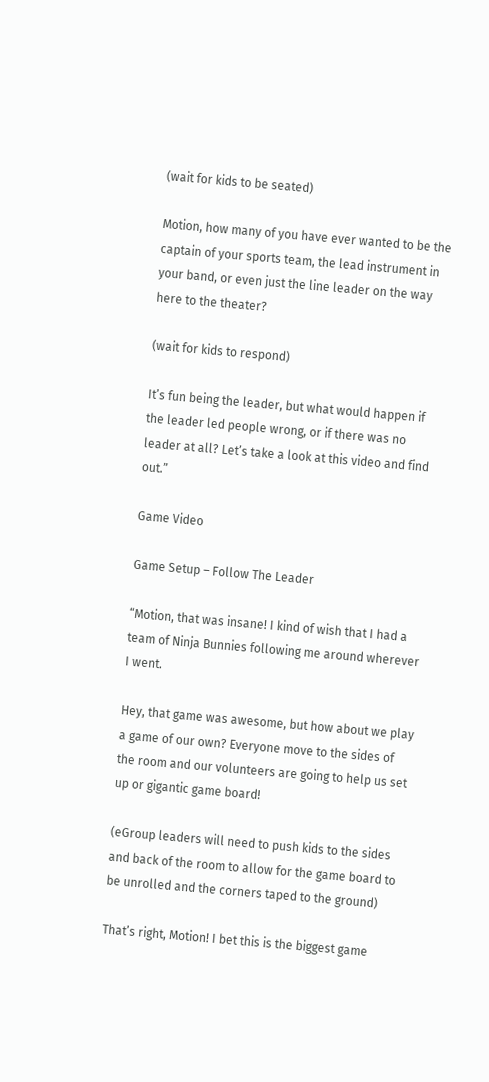(wait for kids to be seated)

Motion, how many of you have ever wanted to be the captain of your sports team, the lead instrument in your band, or even just the line leader on the way here to the theater?

(wait for kids to respond)

It’s fun being the leader, but what would happen if the leader led people wrong, or if there was no leader at all? Let’s take a look at this video and find out.”

Game Video

Game Setup – Follow The Leader

“Motion, that was insane! I kind of wish that I had a team of Ninja Bunnies following me around wherever I went.

Hey, that game was awesome, but how about we play a game of our own? Everyone move to the sides of the room and our volunteers are going to help us set up or gigantic game board!

(eGroup leaders will need to push kids to the sides and back of the room to allow for the game board to be unrolled and the corners taped to the ground)

That’s right, Motion! I bet this is the biggest game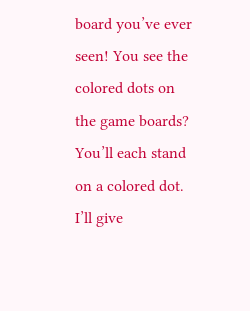board you’ve ever seen! You see the colored dots on the game boards? You’ll each stand on a colored dot. I’ll give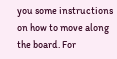you some instructions on how to move along the board. For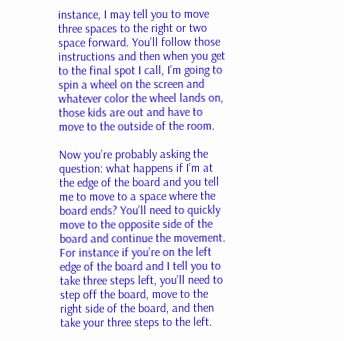instance, I may tell you to move three spaces to the right or two space forward. You’ll follow those instructions and then when you get to the final spot I call, I’m going to spin a wheel on the screen and whatever color the wheel lands on, those kids are out and have to move to the outside of the room.

Now you’re probably asking the question: what happens if I’m at the edge of the board and you tell me to move to a space where the board ends? You’ll need to quickly move to the opposite side of the board and continue the movement. For instance if you’re on the left edge of the board and I tell you to take three steps left, you’ll need to step off the board, move to the right side of the board, and then take your three steps to the left.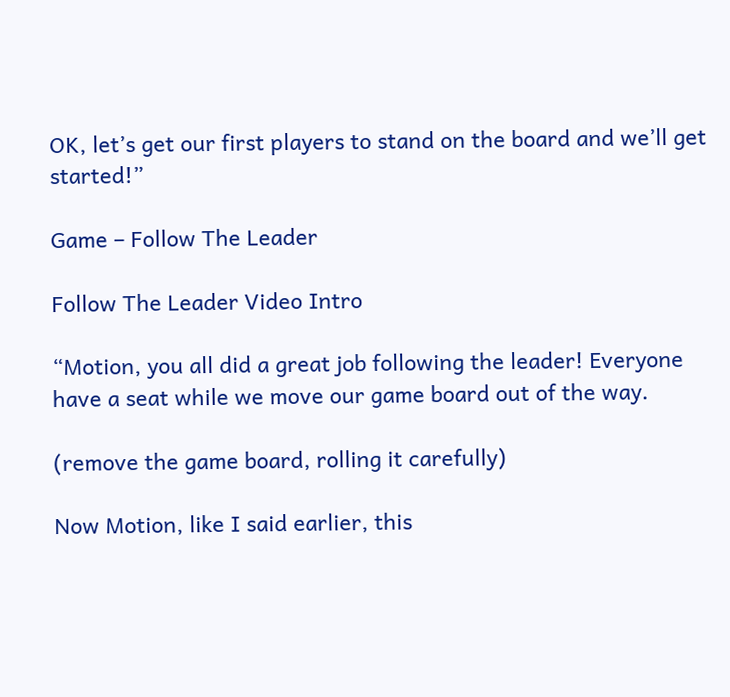OK, let’s get our first players to stand on the board and we’ll get started!”

Game – Follow The Leader

Follow The Leader Video Intro

“Motion, you all did a great job following the leader! Everyone have a seat while we move our game board out of the way.

(remove the game board, rolling it carefully)

Now Motion, like I said earlier, this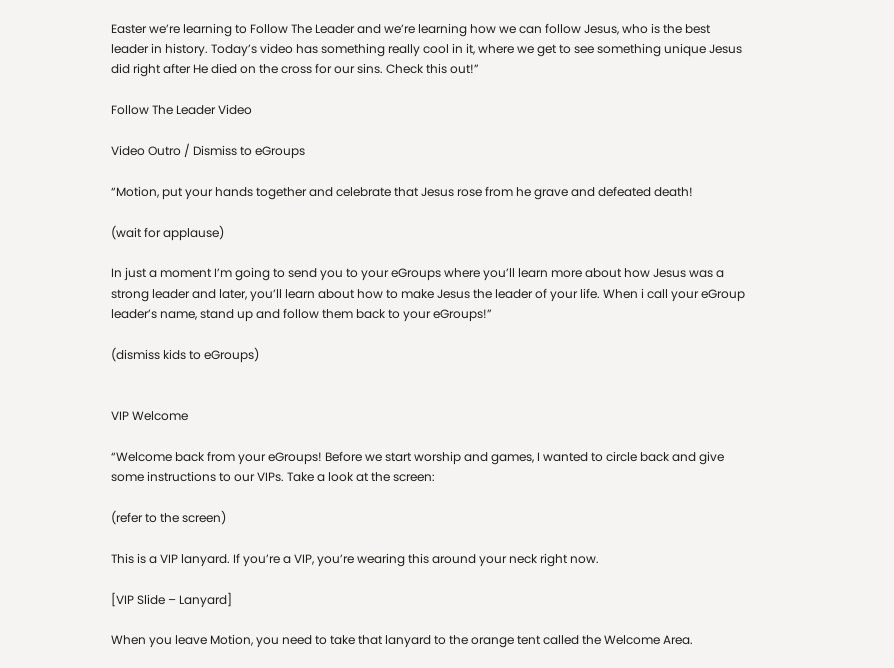Easter we’re learning to Follow The Leader and we’re learning how we can follow Jesus, who is the best leader in history. Today’s video has something really cool in it, where we get to see something unique Jesus did right after He died on the cross for our sins. Check this out!”

Follow The Leader Video

Video Outro / Dismiss to eGroups

“Motion, put your hands together and celebrate that Jesus rose from he grave and defeated death!

(wait for applause)

In just a moment I’m going to send you to your eGroups where you’ll learn more about how Jesus was a strong leader and later, you’ll learn about how to make Jesus the leader of your life. When i call your eGroup leader’s name, stand up and follow them back to your eGroups!”

(dismiss kids to eGroups)


VIP Welcome

“Welcome back from your eGroups! Before we start worship and games, I wanted to circle back and give some instructions to our VIPs. Take a look at the screen:

(refer to the screen)

This is a VIP lanyard. If you’re a VIP, you’re wearing this around your neck right now.

[VIP Slide – Lanyard]

When you leave Motion, you need to take that lanyard to the orange tent called the Welcome Area.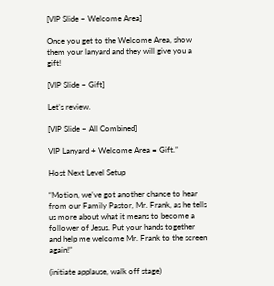[VIP Slide – Welcome Area]

Once you get to the Welcome Area, show them your lanyard and they will give you a gift!

[VIP Slide – Gift]

Let’s review.

[VIP Slide – All Combined]

VIP Lanyard + Welcome Area = Gift.”

Host Next Level Setup

“Motion, we’ve got another chance to hear from our Family Pastor, Mr. Frank, as he tells us more about what it means to become a follower of Jesus. Put your hands together and help me welcome Mr. Frank to the screen again!”

(initiate applause, walk off stage)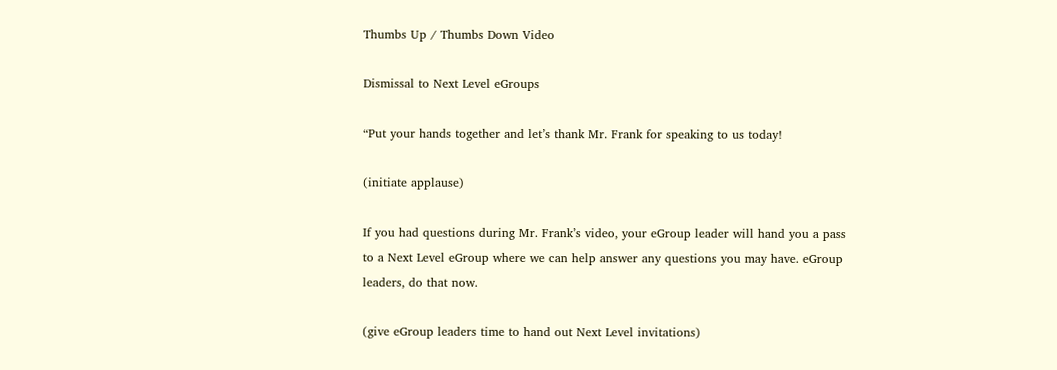Thumbs Up / Thumbs Down Video

Dismissal to Next Level eGroups

“Put your hands together and let’s thank Mr. Frank for speaking to us today!

(initiate applause)

If you had questions during Mr. Frank’s video, your eGroup leader will hand you a pass to a Next Level eGroup where we can help answer any questions you may have. eGroup leaders, do that now.

(give eGroup leaders time to hand out Next Level invitations)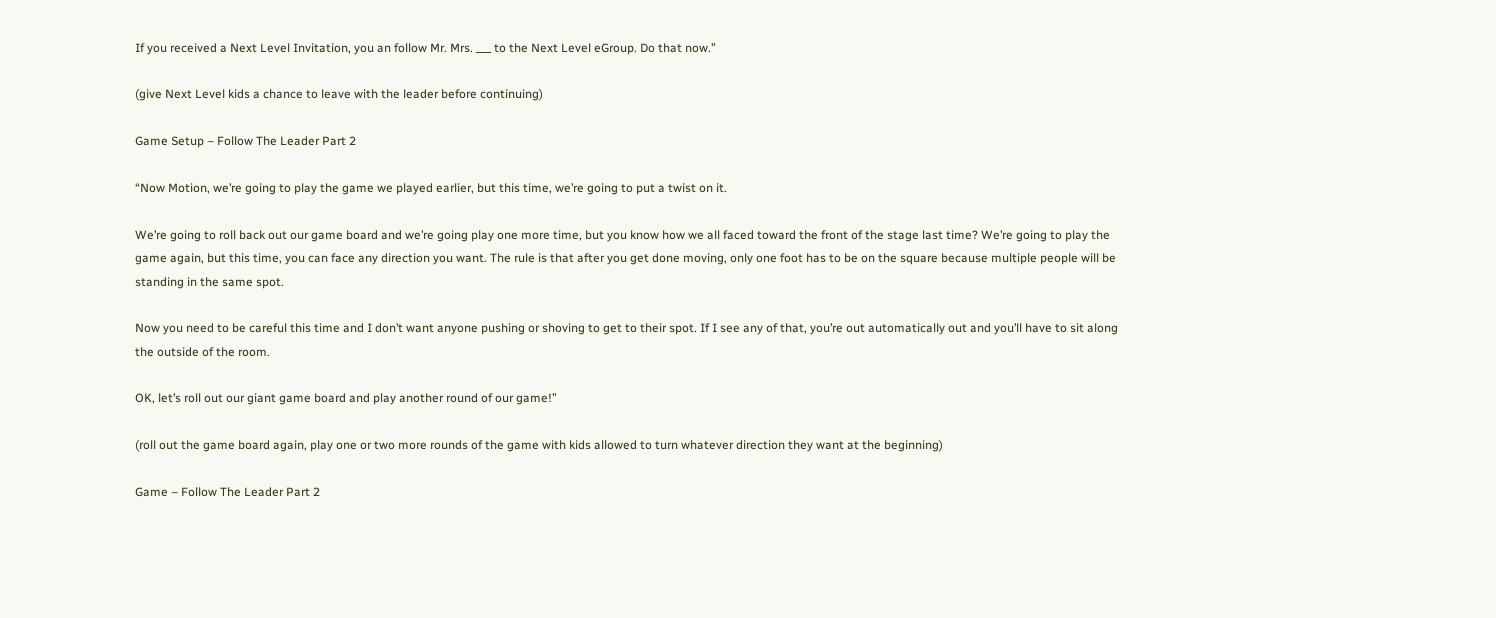If you received a Next Level Invitation, you an follow Mr. Mrs. ___ to the Next Level eGroup. Do that now.”

(give Next Level kids a chance to leave with the leader before continuing)

Game Setup – Follow The Leader Part 2

“Now Motion, we’re going to play the game we played earlier, but this time, we’re going to put a twist on it.

We’re going to roll back out our game board and we’re going play one more time, but you know how we all faced toward the front of the stage last time? We’re going to play the game again, but this time, you can face any direction you want. The rule is that after you get done moving, only one foot has to be on the square because multiple people will be standing in the same spot.

Now you need to be careful this time and I don’t want anyone pushing or shoving to get to their spot. If I see any of that, you’re out automatically out and you’ll have to sit along the outside of the room.

OK, let’s roll out our giant game board and play another round of our game!”

(roll out the game board again, play one or two more rounds of the game with kids allowed to turn whatever direction they want at the beginning)

Game – Follow The Leader Part 2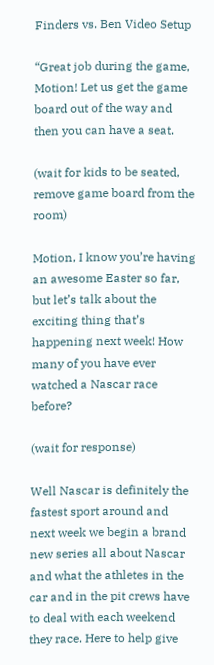Finders vs. Ben Video Setup

“Great job during the game, Motion! Let us get the game board out of the way and then you can have a seat.

(wait for kids to be seated, remove game board from the room)

Motion, I know you’re having an awesome Easter so far, but let’s talk about the exciting thing that’s happening next week! How many of you have ever watched a Nascar race before?

(wait for response)

Well Nascar is definitely the fastest sport around and next week we begin a brand new series all about Nascar and what the athletes in the car and in the pit crews have to deal with each weekend they race. Here to help give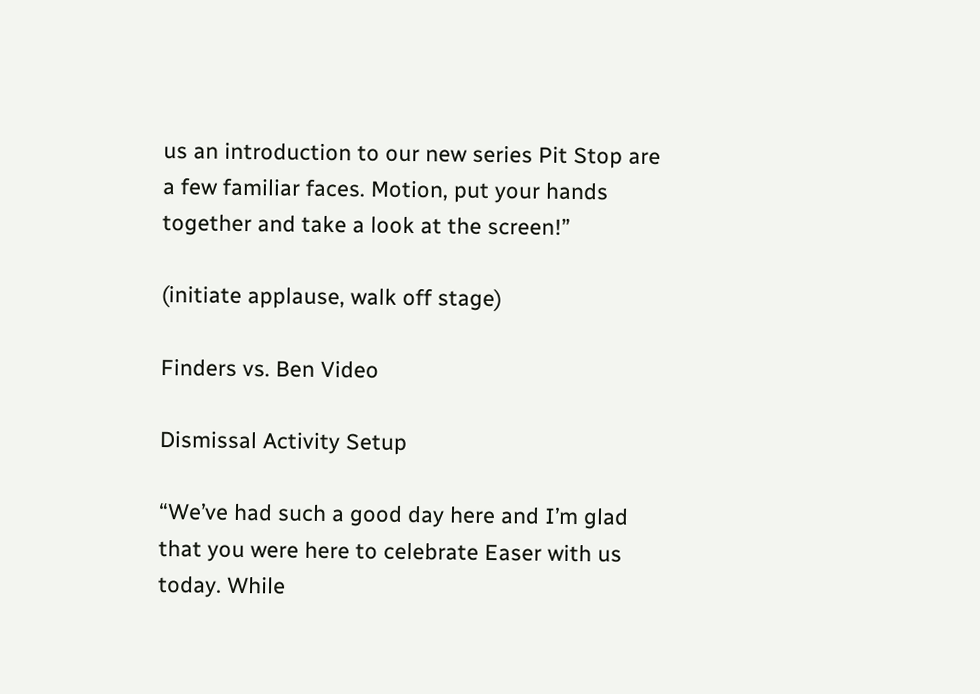us an introduction to our new series Pit Stop are a few familiar faces. Motion, put your hands together and take a look at the screen!”

(initiate applause, walk off stage)

Finders vs. Ben Video

Dismissal Activity Setup

“We’ve had such a good day here and I’m glad that you were here to celebrate Easer with us today. While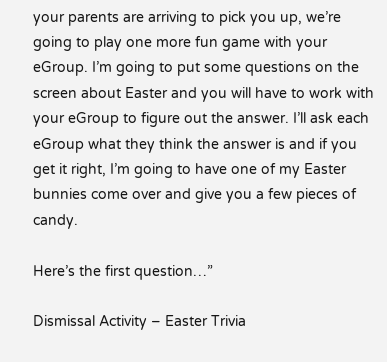your parents are arriving to pick you up, we’re going to play one more fun game with your eGroup. I’m going to put some questions on the screen about Easter and you will have to work with your eGroup to figure out the answer. I’ll ask each eGroup what they think the answer is and if you get it right, I’m going to have one of my Easter bunnies come over and give you a few pieces of candy.

Here’s the first question…”

Dismissal Activity – Easter Trivia